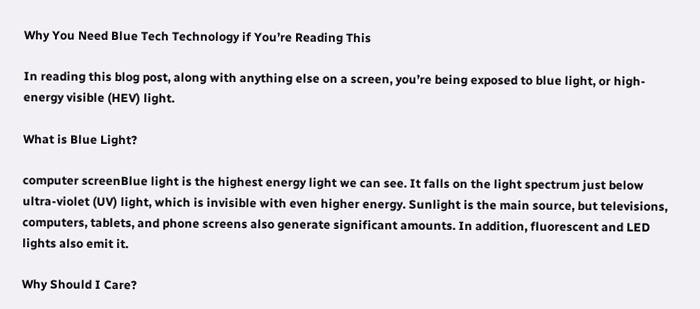Why You Need Blue Tech Technology if You’re Reading This

In reading this blog post, along with anything else on a screen, you’re being exposed to blue light, or high-energy visible (HEV) light.

What is Blue Light?

computer screenBlue light is the highest energy light we can see. It falls on the light spectrum just below ultra-violet (UV) light, which is invisible with even higher energy. Sunlight is the main source, but televisions, computers, tablets, and phone screens also generate significant amounts. In addition, fluorescent and LED lights also emit it.

Why Should I Care?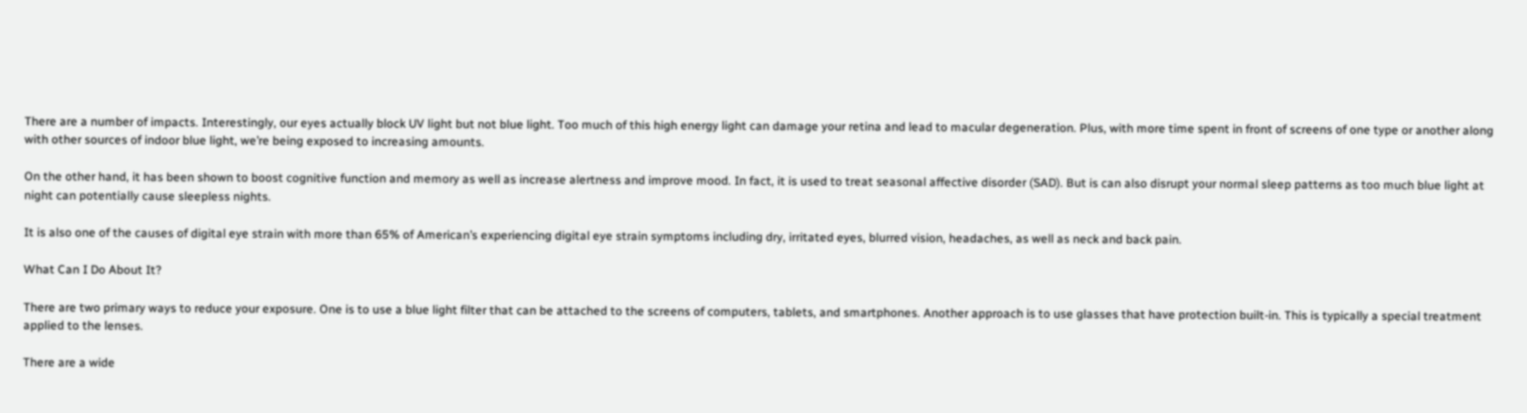There are a number of impacts. Interestingly, our eyes actually block UV light but not blue light. Too much of this high energy light can damage your retina and lead to macular degeneration. Plus, with more time spent in front of screens of one type or another along with other sources of indoor blue light, we’re being exposed to increasing amounts.

On the other hand, it has been shown to boost cognitive function and memory as well as increase alertness and improve mood. In fact, it is used to treat seasonal affective disorder (SAD). But is can also disrupt your normal sleep patterns as too much blue light at night can potentially cause sleepless nights.

It is also one of the causes of digital eye strain with more than 65% of American’s experiencing digital eye strain symptoms including dry, irritated eyes, blurred vision, headaches, as well as neck and back pain.

What Can I Do About It?

There are two primary ways to reduce your exposure. One is to use a blue light filter that can be attached to the screens of computers, tablets, and smartphones. Another approach is to use glasses that have protection built-in. This is typically a special treatment applied to the lenses.

There are a wide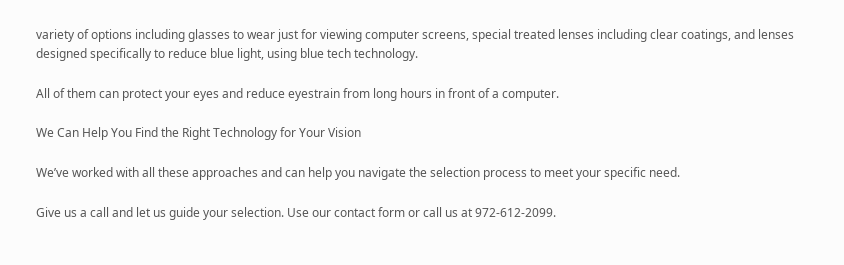variety of options including glasses to wear just for viewing computer screens, special treated lenses including clear coatings, and lenses designed specifically to reduce blue light, using blue tech technology.

All of them can protect your eyes and reduce eyestrain from long hours in front of a computer.

We Can Help You Find the Right Technology for Your Vision

We’ve worked with all these approaches and can help you navigate the selection process to meet your specific need.

Give us a call and let us guide your selection. Use our contact form or call us at 972-612-2099.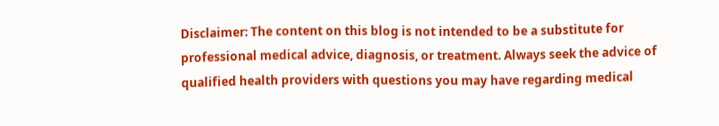Disclaimer: The content on this blog is not intended to be a substitute for professional medical advice, diagnosis, or treatment. Always seek the advice of qualified health providers with questions you may have regarding medical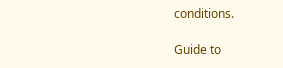conditions.

Guide to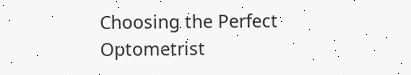Choosing the Perfect Optometrist